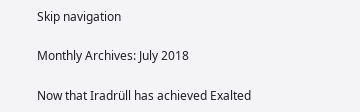Skip navigation

Monthly Archives: July 2018

Now that Iradrüll has achieved Exalted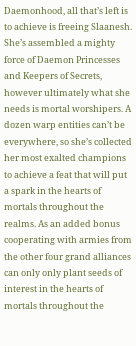Daemonhood, all that’s left is to achieve is freeing Slaanesh. She’s assembled a mighty force of Daemon Princesses and Keepers of Secrets, however ultimately what she needs is mortal worshipers. A dozen warp entities can’t be everywhere, so she’s collected her most exalted champions to achieve a feat that will put a spark in the hearts of mortals throughout the realms. As an added bonus cooperating with armies from the other four grand alliances can only only plant seeds of interest in the hearts of mortals throughout the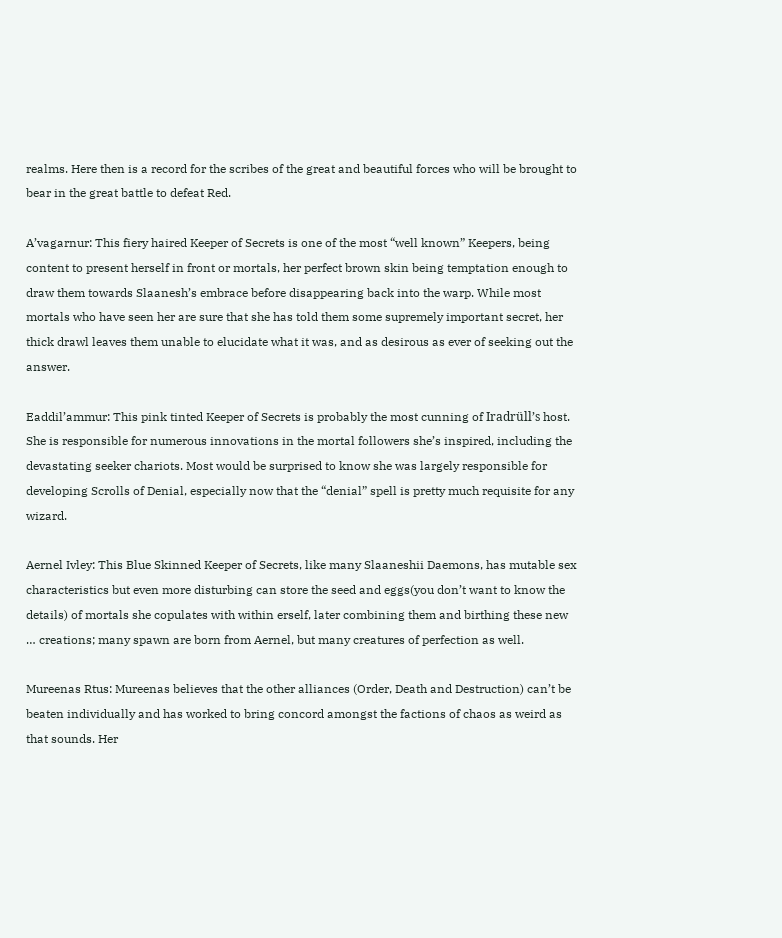realms. Here then is a record for the scribes of the great and beautiful forces who will be brought to bear in the great battle to defeat Red.

A’vagarnur: This fiery haired Keeper of Secrets is one of the most “well known” Keepers, being content to present herself in front or mortals, her perfect brown skin being temptation enough to draw them towards Slaanesh’s embrace before disappearing back into the warp. While most mortals who have seen her are sure that she has told them some supremely important secret, her thick drawl leaves them unable to elucidate what it was, and as desirous as ever of seeking out the answer.

Eaddil’ammur: This pink tinted Keeper of Secrets is probably the most cunning of Iradrüll’s host. She is responsible for numerous innovations in the mortal followers she’s inspired, including the devastating seeker chariots. Most would be surprised to know she was largely responsible for developing Scrolls of Denial, especially now that the “denial” spell is pretty much requisite for any wizard.

Aernel Ivley: This Blue Skinned Keeper of Secrets, like many Slaaneshii Daemons, has mutable sex characteristics but even more disturbing can store the seed and eggs(you don’t want to know the details) of mortals she copulates with within erself, later combining them and birthing these new … creations; many spawn are born from Aernel, but many creatures of perfection as well.

Mureenas Rtus: Mureenas believes that the other alliances (Order, Death and Destruction) can’t be beaten individually and has worked to bring concord amongst the factions of chaos as weird as that sounds. Her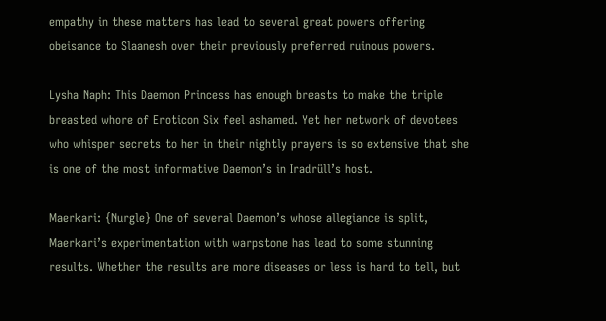empathy in these matters has lead to several great powers offering obeisance to Slaanesh over their previously preferred ruinous powers.

Lysha Naph: This Daemon Princess has enough breasts to make the triple breasted whore of Eroticon Six feel ashamed. Yet her network of devotees who whisper secrets to her in their nightly prayers is so extensive that she is one of the most informative Daemon’s in Iradrüll’s host.

Maerkari: {Nurgle} One of several Daemon’s whose allegiance is split, Maerkari’s experimentation with warpstone has lead to some stunning results. Whether the results are more diseases or less is hard to tell, but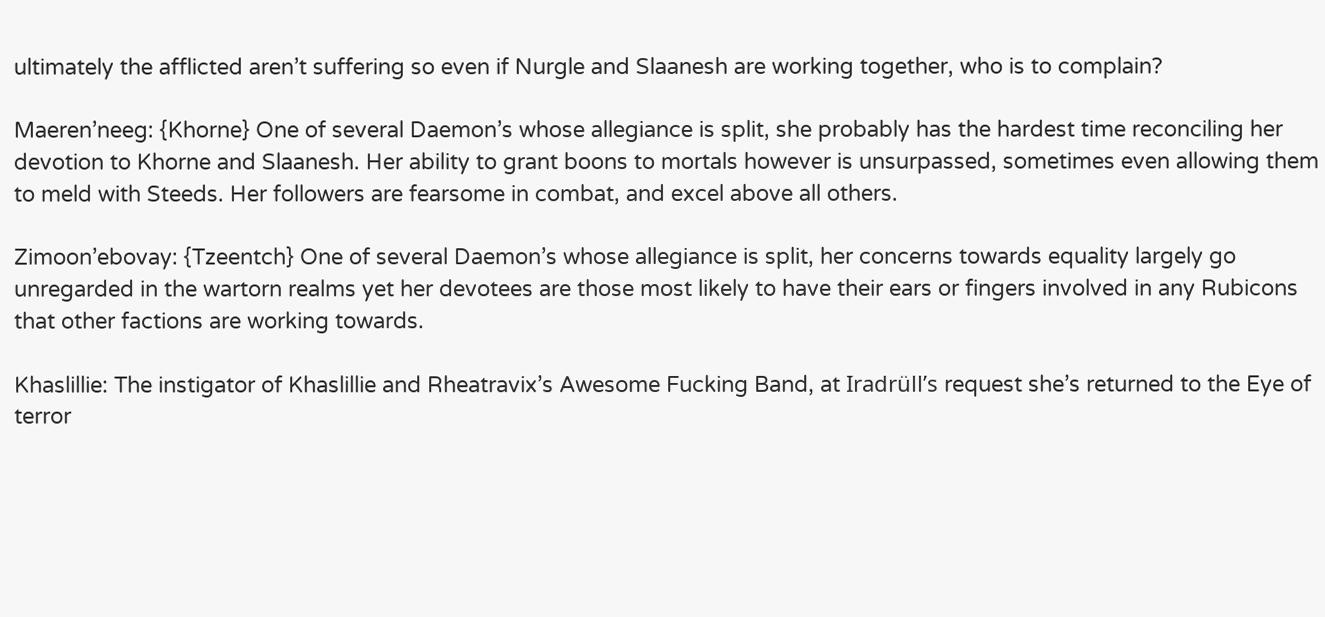ultimately the afflicted aren’t suffering so even if Nurgle and Slaanesh are working together, who is to complain?

Maeren’neeg: {Khorne} One of several Daemon’s whose allegiance is split, she probably has the hardest time reconciling her devotion to Khorne and Slaanesh. Her ability to grant boons to mortals however is unsurpassed, sometimes even allowing them to meld with Steeds. Her followers are fearsome in combat, and excel above all others.

Zimoon’ebovay: {Tzeentch} One of several Daemon’s whose allegiance is split, her concerns towards equality largely go unregarded in the wartorn realms yet her devotees are those most likely to have their ears or fingers involved in any Rubicons that other factions are working towards.

Khaslillie: The instigator of Khaslillie and Rheatravix’s Awesome Fucking Band, at Iradrüll’s request she’s returned to the Eye of terror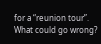for a “reunion tour”. What could go wrong?